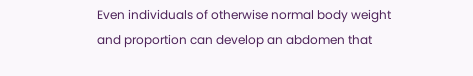Even individuals of otherwise normal body weight and proportion can develop an abdomen that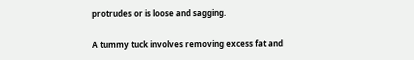protrudes or is loose and sagging.

A tummy tuck involves removing excess fat and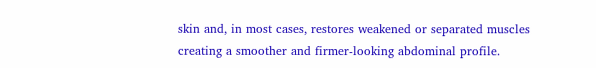skin and, in most cases, restores weakened or separated muscles creating a smoother and firmer-looking abdominal profile.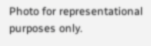Photo for representational purposes only.